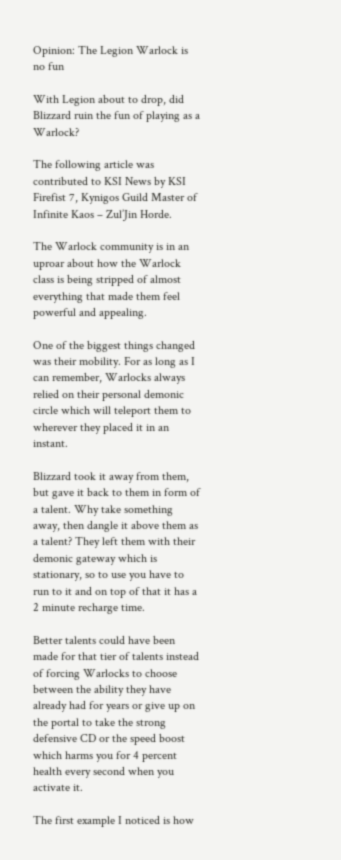Opinion: The Legion Warlock is no fun

With Legion about to drop, did Blizzard ruin the fun of playing as a Warlock?

The following article was contributed to KSI News by KSI Firefist 7, Kynigos Guild Master of Infinite Kaos – Zul’Jin Horde.

The Warlock community is in an uproar about how the Warlock class is being stripped of almost everything that made them feel powerful and appealing.

One of the biggest things changed was their mobility. For as long as I can remember, Warlocks always relied on their personal demonic circle which will teleport them to wherever they placed it in an instant.

Blizzard took it away from them, but gave it back to them in form of a talent. Why take something away, then dangle it above them as a talent? They left them with their demonic gateway which is stationary, so to use you have to run to it and on top of that it has a 2 minute recharge time.

Better talents could have been made for that tier of talents instead of forcing Warlocks to choose between the ability they have already had for years or give up on the portal to take the strong defensive CD or the speed boost which harms you for 4 percent health every second when you activate it.

The first example I noticed is how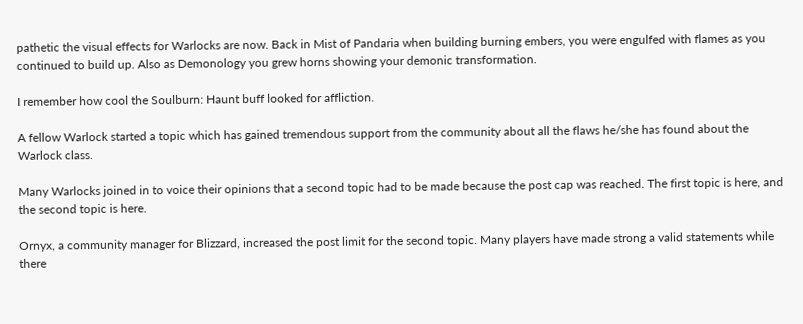pathetic the visual effects for Warlocks are now. Back in Mist of Pandaria when building burning embers, you were engulfed with flames as you continued to build up. Also as Demonology you grew horns showing your demonic transformation.

I remember how cool the Soulburn: Haunt buff looked for affliction.

A fellow Warlock started a topic which has gained tremendous support from the community about all the flaws he/she has found about the Warlock class.

Many Warlocks joined in to voice their opinions that a second topic had to be made because the post cap was reached. The first topic is here, and the second topic is here.

Ornyx, a community manager for Blizzard, increased the post limit for the second topic. Many players have made strong a valid statements while there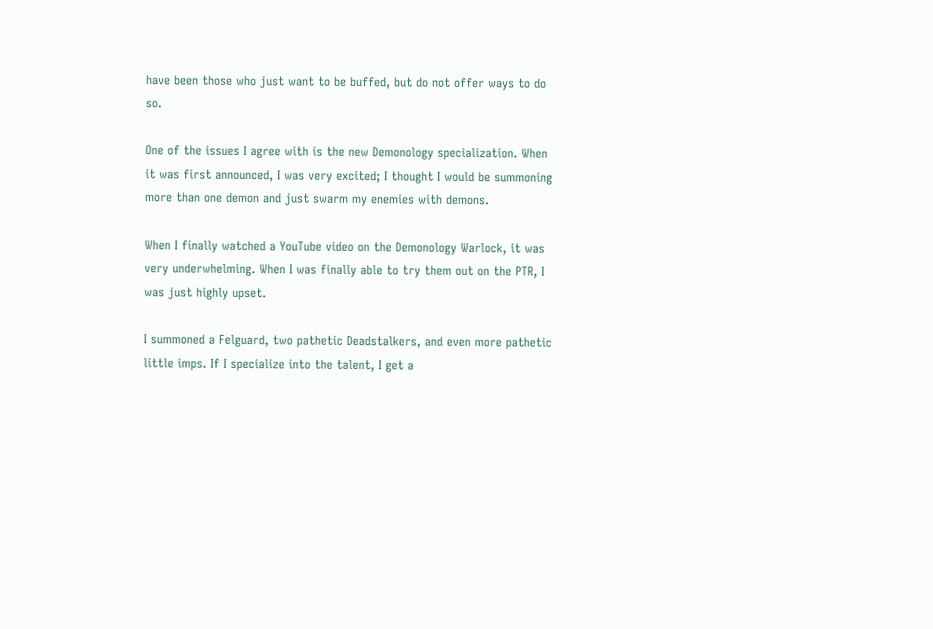have been those who just want to be buffed, but do not offer ways to do so.

One of the issues I agree with is the new Demonology specialization. When it was first announced, I was very excited; I thought I would be summoning more than one demon and just swarm my enemies with demons.

When I finally watched a YouTube video on the Demonology Warlock, it was very underwhelming. When I was finally able to try them out on the PTR, I was just highly upset.

I summoned a Felguard, two pathetic Deadstalkers, and even more pathetic little imps. If I specialize into the talent, I get a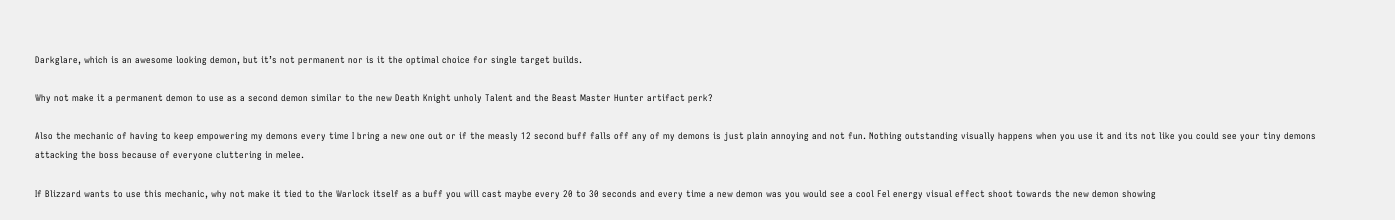Darkglare, which is an awesome looking demon, but it’s not permanent nor is it the optimal choice for single target builds.

Why not make it a permanent demon to use as a second demon similar to the new Death Knight unholy Talent and the Beast Master Hunter artifact perk?

Also the mechanic of having to keep empowering my demons every time I bring a new one out or if the measly 12 second buff falls off any of my demons is just plain annoying and not fun. Nothing outstanding visually happens when you use it and its not like you could see your tiny demons attacking the boss because of everyone cluttering in melee.

If Blizzard wants to use this mechanic, why not make it tied to the Warlock itself as a buff you will cast maybe every 20 to 30 seconds and every time a new demon was you would see a cool Fel energy visual effect shoot towards the new demon showing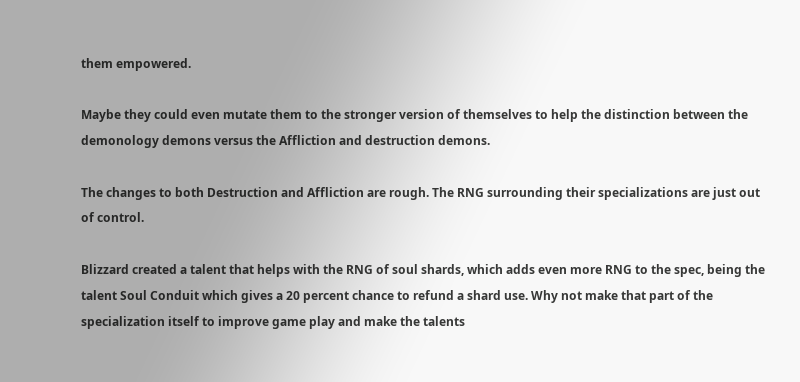them empowered.

Maybe they could even mutate them to the stronger version of themselves to help the distinction between the demonology demons versus the Affliction and destruction demons.

The changes to both Destruction and Affliction are rough. The RNG surrounding their specializations are just out of control.

Blizzard created a talent that helps with the RNG of soul shards, which adds even more RNG to the spec, being the talent Soul Conduit which gives a 20 percent chance to refund a shard use. Why not make that part of the specialization itself to improve game play and make the talents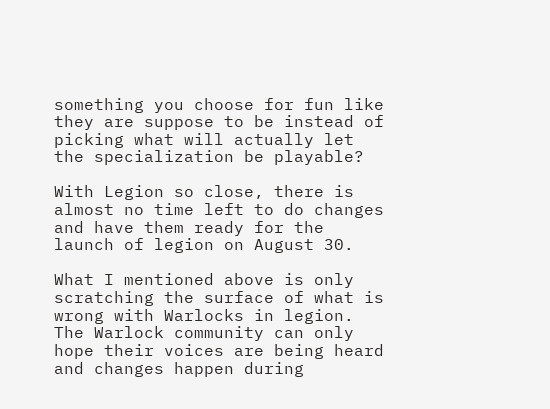something you choose for fun like they are suppose to be instead of picking what will actually let the specialization be playable?

With Legion so close, there is almost no time left to do changes and have them ready for the launch of legion on August 30.

What I mentioned above is only scratching the surface of what is wrong with Warlocks in legion. The Warlock community can only hope their voices are being heard and changes happen during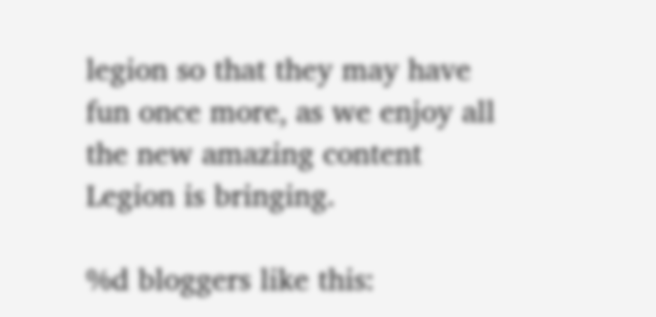legion so that they may have fun once more, as we enjoy all the new amazing content Legion is bringing.

%d bloggers like this: